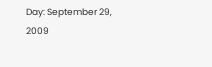Day: September 29, 2009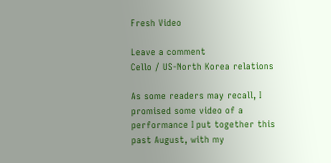Fresh Video

Leave a comment
Cello / US-North Korea relations

As some readers may recall, I promised some video of a performance I put together this past August, with my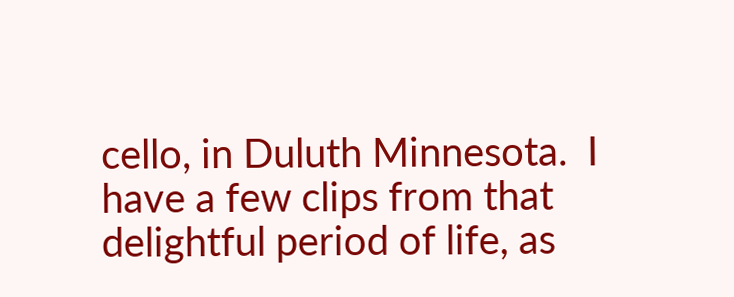cello, in Duluth Minnesota.  I have a few clips from that delightful period of life, as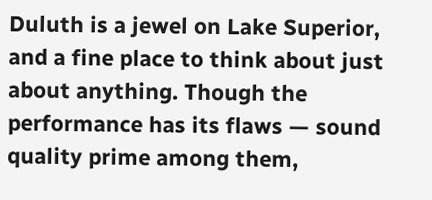Duluth is a jewel on Lake Superior, and a fine place to think about just about anything. Though the performance has its flaws — sound quality prime among them,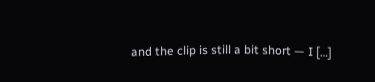and the clip is still a bit short — I […]